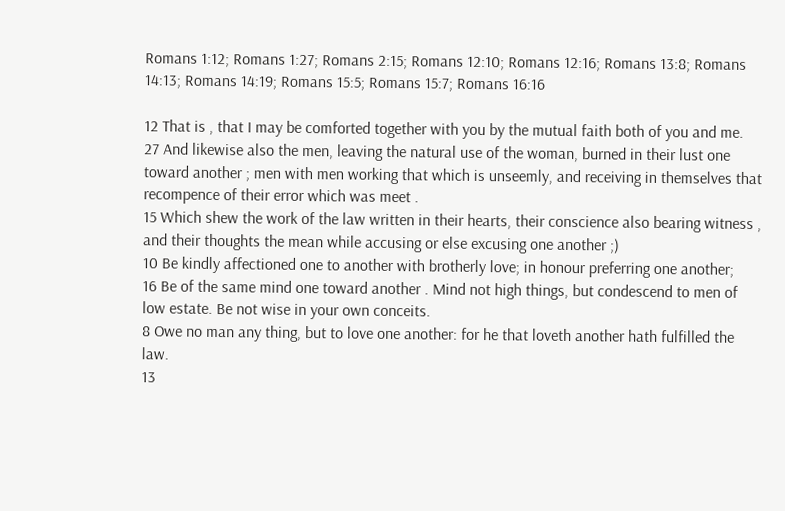Romans 1:12; Romans 1:27; Romans 2:15; Romans 12:10; Romans 12:16; Romans 13:8; Romans 14:13; Romans 14:19; Romans 15:5; Romans 15:7; Romans 16:16

12 That is , that I may be comforted together with you by the mutual faith both of you and me.
27 And likewise also the men, leaving the natural use of the woman, burned in their lust one toward another ; men with men working that which is unseemly, and receiving in themselves that recompence of their error which was meet .
15 Which shew the work of the law written in their hearts, their conscience also bearing witness , and their thoughts the mean while accusing or else excusing one another ;)
10 Be kindly affectioned one to another with brotherly love; in honour preferring one another;
16 Be of the same mind one toward another . Mind not high things, but condescend to men of low estate. Be not wise in your own conceits.
8 Owe no man any thing, but to love one another: for he that loveth another hath fulfilled the law.
13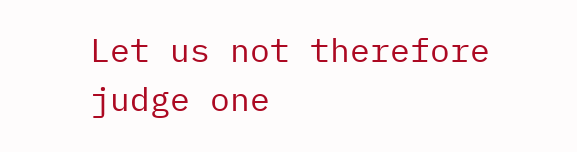Let us not therefore judge one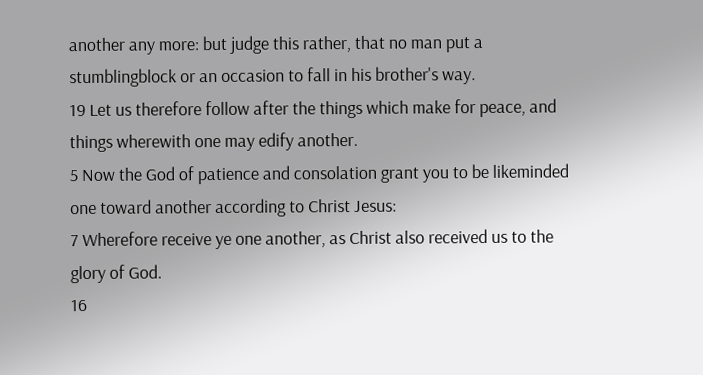another any more: but judge this rather, that no man put a stumblingblock or an occasion to fall in his brother's way.
19 Let us therefore follow after the things which make for peace, and things wherewith one may edify another.
5 Now the God of patience and consolation grant you to be likeminded one toward another according to Christ Jesus:
7 Wherefore receive ye one another, as Christ also received us to the glory of God.
16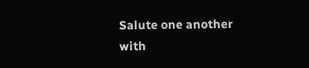Salute one another with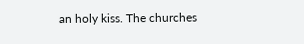an holy kiss. The churches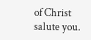of Christ salute you.